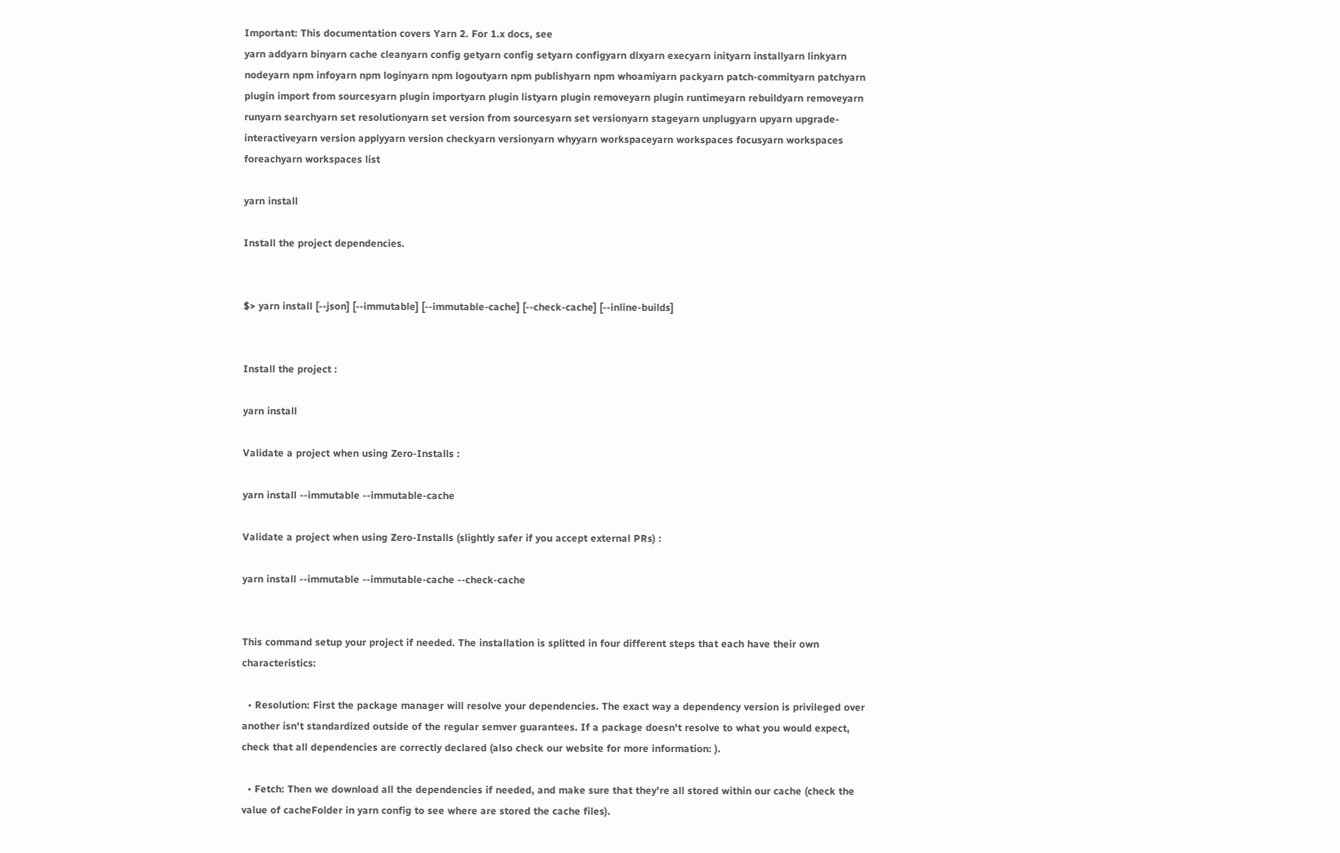Important: This documentation covers Yarn 2. For 1.x docs, see
yarn addyarn binyarn cache cleanyarn config getyarn config setyarn configyarn dlxyarn execyarn inityarn installyarn linkyarn nodeyarn npm infoyarn npm loginyarn npm logoutyarn npm publishyarn npm whoamiyarn packyarn patch-commityarn patchyarn plugin import from sourcesyarn plugin importyarn plugin listyarn plugin removeyarn plugin runtimeyarn rebuildyarn removeyarn runyarn searchyarn set resolutionyarn set version from sourcesyarn set versionyarn stageyarn unplugyarn upyarn upgrade-interactiveyarn version applyyarn version checkyarn versionyarn whyyarn workspaceyarn workspaces focusyarn workspaces foreachyarn workspaces list

yarn install

Install the project dependencies.


$> yarn install [--json] [--immutable] [--immutable-cache] [--check-cache] [--inline-builds]


Install the project :

yarn install

Validate a project when using Zero-Installs :

yarn install --immutable --immutable-cache

Validate a project when using Zero-Installs (slightly safer if you accept external PRs) :

yarn install --immutable --immutable-cache --check-cache


This command setup your project if needed. The installation is splitted in four different steps that each have their own characteristics:

  • Resolution: First the package manager will resolve your dependencies. The exact way a dependency version is privileged over another isn't standardized outside of the regular semver guarantees. If a package doesn't resolve to what you would expect, check that all dependencies are correctly declared (also check our website for more information: ).

  • Fetch: Then we download all the dependencies if needed, and make sure that they're all stored within our cache (check the value of cacheFolder in yarn config to see where are stored the cache files).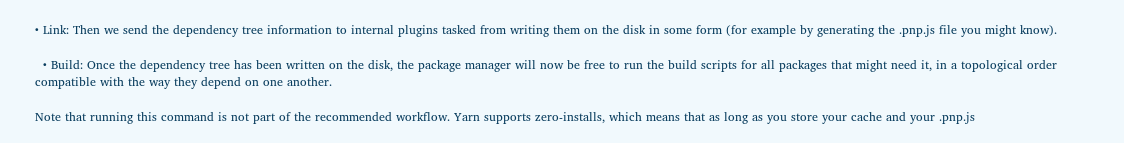• Link: Then we send the dependency tree information to internal plugins tasked from writing them on the disk in some form (for example by generating the .pnp.js file you might know).

  • Build: Once the dependency tree has been written on the disk, the package manager will now be free to run the build scripts for all packages that might need it, in a topological order compatible with the way they depend on one another.

Note that running this command is not part of the recommended workflow. Yarn supports zero-installs, which means that as long as you store your cache and your .pnp.js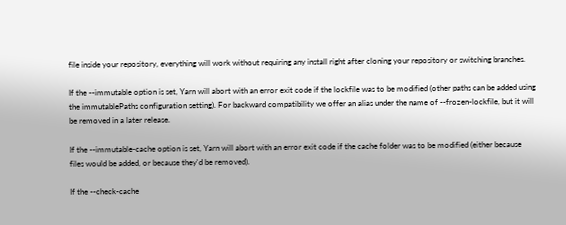file inside your repository, everything will work without requiring any install right after cloning your repository or switching branches.

If the --immutable option is set, Yarn will abort with an error exit code if the lockfile was to be modified (other paths can be added using the immutablePaths configuration setting). For backward compatibility we offer an alias under the name of --frozen-lockfile, but it will be removed in a later release.

If the --immutable-cache option is set, Yarn will abort with an error exit code if the cache folder was to be modified (either because files would be added, or because they'd be removed).

If the --check-cache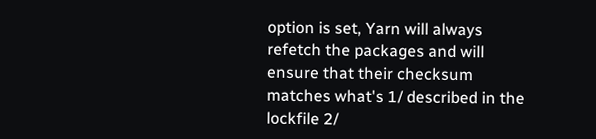option is set, Yarn will always refetch the packages and will ensure that their checksum matches what's 1/ described in the lockfile 2/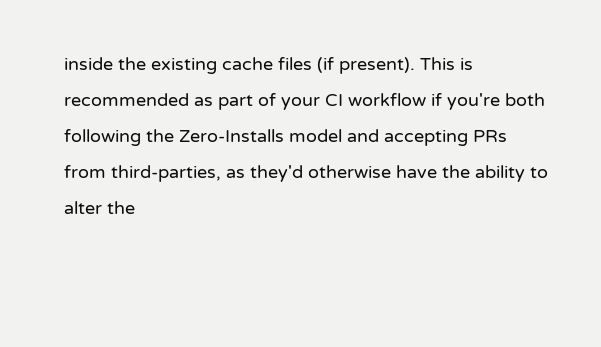inside the existing cache files (if present). This is recommended as part of your CI workflow if you're both following the Zero-Installs model and accepting PRs from third-parties, as they'd otherwise have the ability to alter the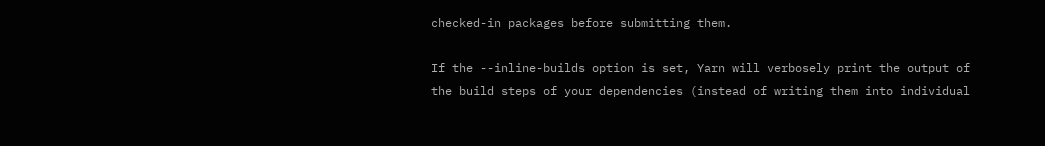checked-in packages before submitting them.

If the --inline-builds option is set, Yarn will verbosely print the output of the build steps of your dependencies (instead of writing them into individual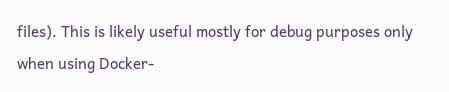files). This is likely useful mostly for debug purposes only when using Docker-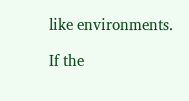like environments.

If the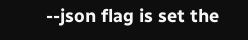--json flag is set the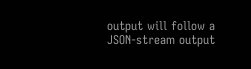output will follow a JSON-stream output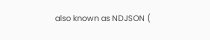also known as NDJSON (